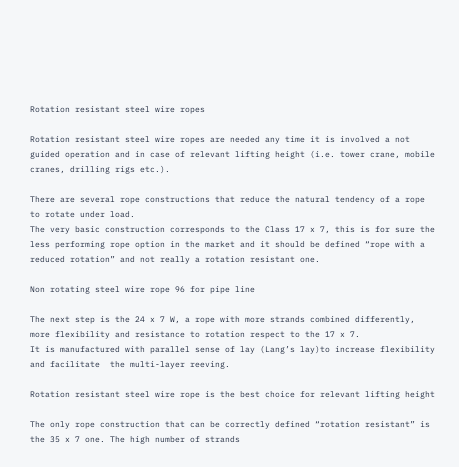Rotation resistant steel wire ropes

Rotation resistant steel wire ropes are needed any time it is involved a not guided operation and in case of relevant lifting height (i.e. tower crane, mobile cranes, drilling rigs etc.).

There are several rope constructions that reduce the natural tendency of a rope to rotate under load.
The very basic construction corresponds to the Class 17 x 7, this is for sure the less performing rope option in the market and it should be defined “rope with a reduced rotation” and not really a rotation resistant one.

Non rotating steel wire rope 96 for pipe line

The next step is the 24 x 7 W, a rope with more strands combined differently, more flexibility and resistance to rotation respect to the 17 x 7.
It is manufactured with parallel sense of lay (Lang’s lay)to increase flexibility and facilitate  the multi-layer reeving.

Rotation resistant steel wire rope is the best choice for relevant lifting height

The only rope construction that can be correctly defined “rotation resistant” is the 35 x 7 one. The high number of strands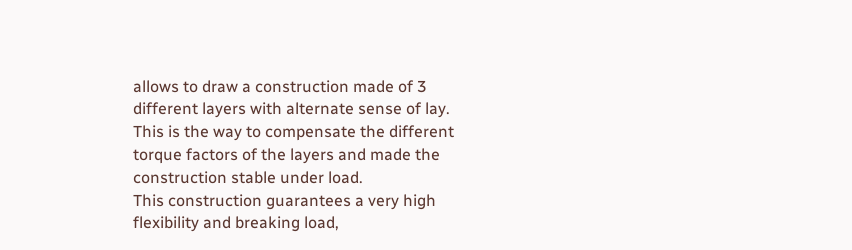allows to draw a construction made of 3 different layers with alternate sense of lay. This is the way to compensate the different torque factors of the layers and made the construction stable under load.
This construction guarantees a very high flexibility and breaking load,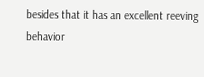besides that it has an excellent reeving behavior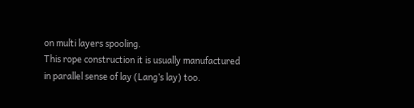on multi layers spooling.
This rope construction it is usually manufactured in parallel sense of lay (Lang’s lay) too.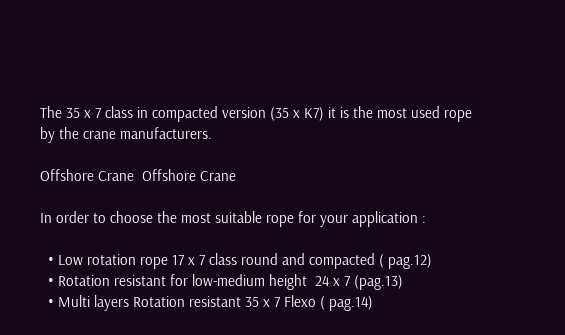The 35 x 7 class in compacted version (35 x K7) it is the most used rope by the crane manufacturers.

Offshore Crane  Offshore Crane

In order to choose the most suitable rope for your application :

  • Low rotation rope 17 x 7 class round and compacted ( pag.12)
  • Rotation resistant for low-medium height  24 x 7 (pag.13)
  • Multi layers Rotation resistant 35 x 7 Flexo ( pag.14)